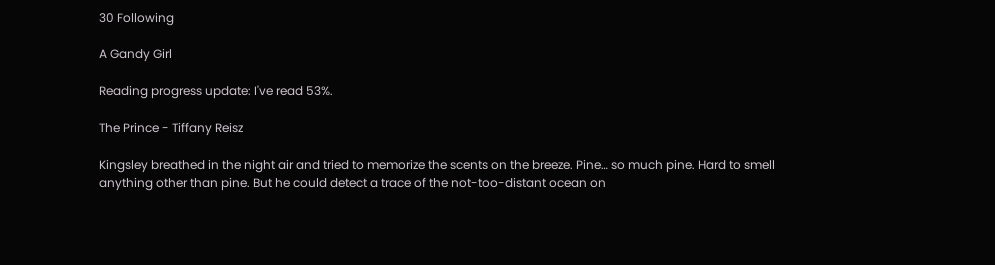30 Following

A Gandy Girl

Reading progress update: I've read 53%.

The Prince - Tiffany Reisz

Kingsley breathed in the night air and tried to memorize the scents on the breeze. Pine… so much pine. Hard to smell anything other than pine. But he could detect a trace of the not-too-distant ocean on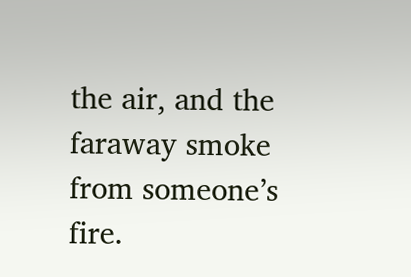the air, and the faraway smoke from someone’s fire.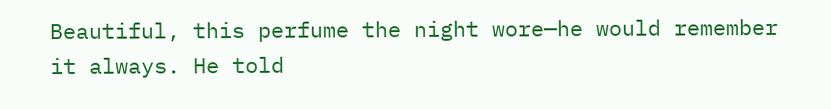Beautiful, this perfume the night wore—he would remember it always. He told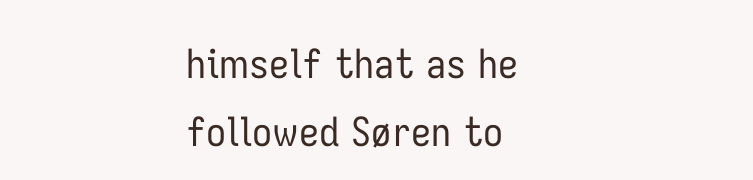himself that as he followed Søren to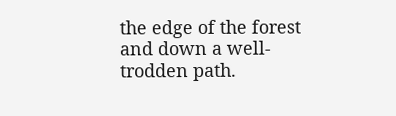the edge of the forest and down a well-trodden path.